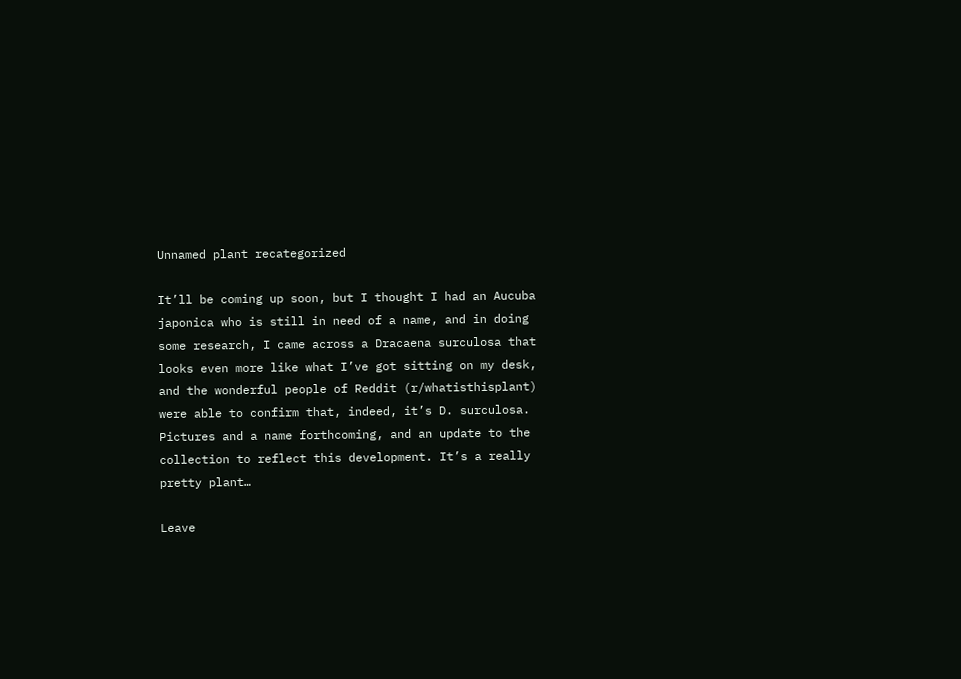Unnamed plant recategorized

It’ll be coming up soon, but I thought I had an Aucuba japonica who is still in need of a name, and in doing some research, I came across a Dracaena surculosa that looks even more like what I’ve got sitting on my desk, and the wonderful people of Reddit (r/whatisthisplant) were able to confirm that, indeed, it’s D. surculosa. Pictures and a name forthcoming, and an update to the collection to reflect this development. It’s a really pretty plant…

Leave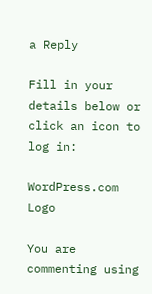a Reply

Fill in your details below or click an icon to log in:

WordPress.com Logo

You are commenting using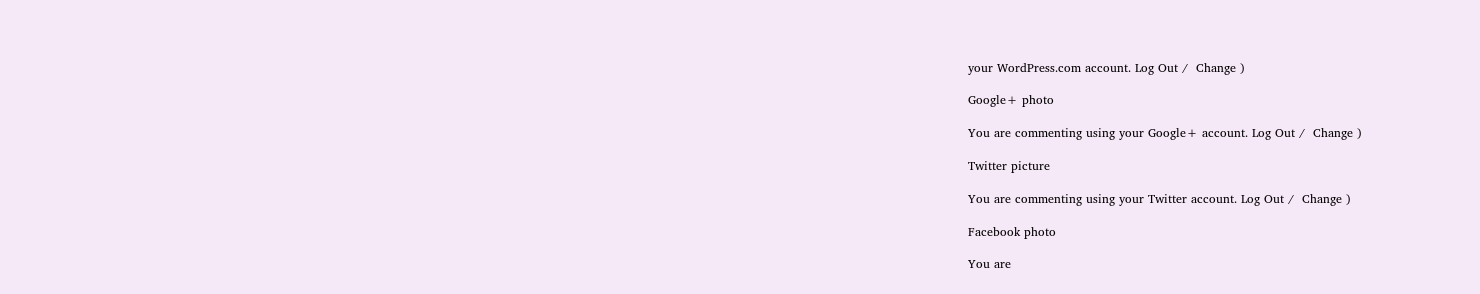your WordPress.com account. Log Out /  Change )

Google+ photo

You are commenting using your Google+ account. Log Out /  Change )

Twitter picture

You are commenting using your Twitter account. Log Out /  Change )

Facebook photo

You are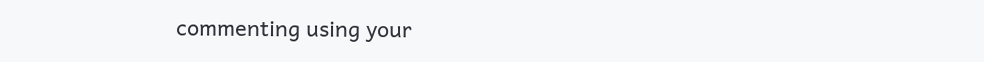commenting using your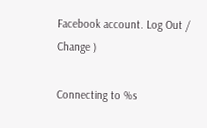Facebook account. Log Out /  Change )

Connecting to %s